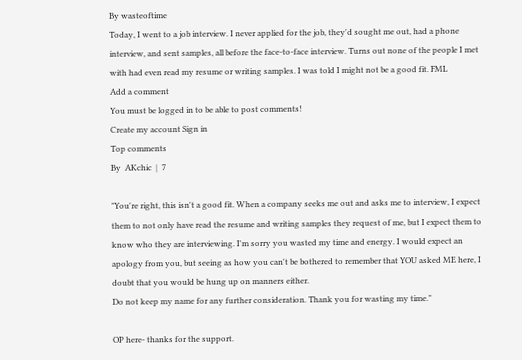By wasteoftime
Today, I went to a job interview. I never applied for the job, they'd sought me out, had a phone interview, and sent samples, all before the face-to-face interview. Turns out none of the people I met with had even read my resume or writing samples. I was told I might not be a good fit. FML
Add a comment
You must be logged in to be able to post comments!
Create my account Sign in
Top comments
By  AKchic  |  7

"You're right, this isn't a good fit. When a company seeks me out and asks me to interview, I expect them to not only have read the resume and writing samples they request of me, but I expect them to know who they are interviewing. I'm sorry you wasted my time and energy. I would expect an apology from you, but seeing as how you can't be bothered to remember that YOU asked ME here, I doubt that you would be hung up on manners either.
Do not keep my name for any further consideration. Thank you for wasting my time."

OP here- thanks for the support.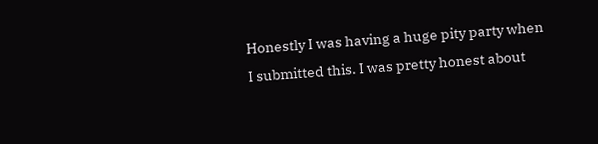Honestly I was having a huge pity party when I submitted this. I was pretty honest about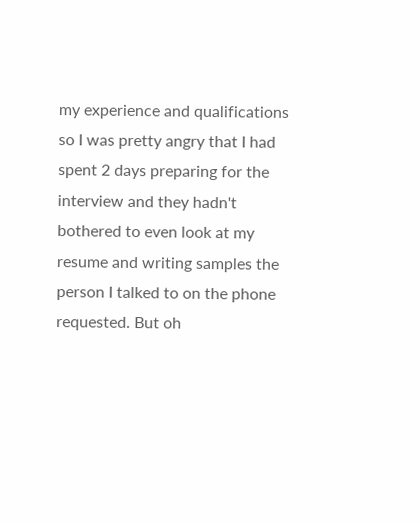my experience and qualifications so I was pretty angry that I had spent 2 days preparing for the interview and they hadn't bothered to even look at my resume and writing samples the person I talked to on the phone requested. But oh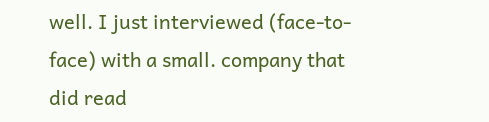well. I just interviewed (face-to-face) with a small. company that did read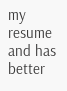my resume and has better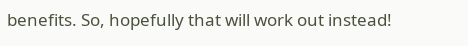benefits. So, hopefully that will work out instead!